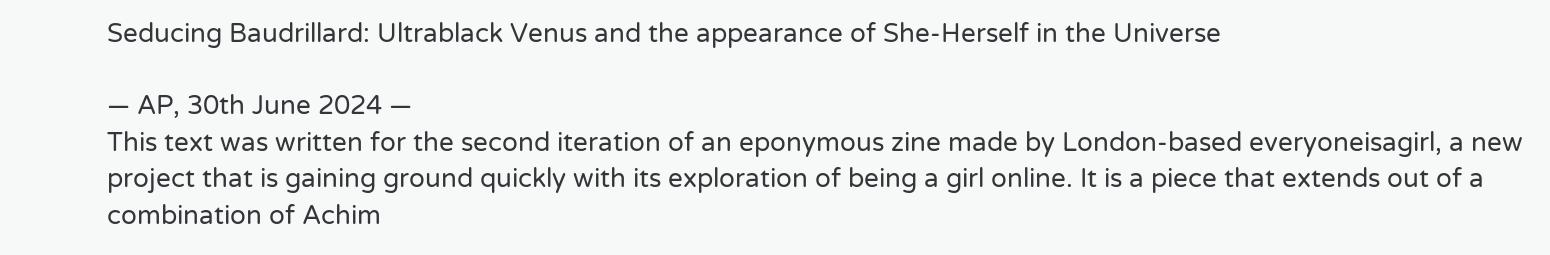Seducing Baudrillard: Ultrablack Venus and the appearance of She-Herself in the Universe

— AP, 30th June 2024 —
This text was written for the second iteration of an eponymous zine made by London-based everyoneisagirl, a new project that is gaining ground quickly with its exploration of being a girl online. It is a piece that extends out of a combination of Achim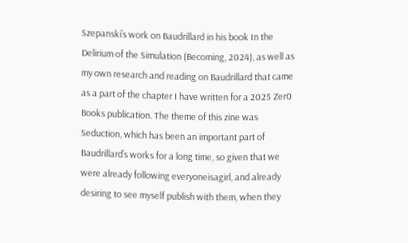Szepanski’s work on Baudrillard in his book In the Delirium of the Simulation (Becoming, 2024), as well as my own research and reading on Baudrillard that came as a part of the chapter I have written for a 2025 Zer0 Books publication. The theme of this zine was Seduction, which has been an important part of Baudrillard’s works for a long time, so given that we were already following everyoneisagirl, and already desiring to see myself publish with them, when they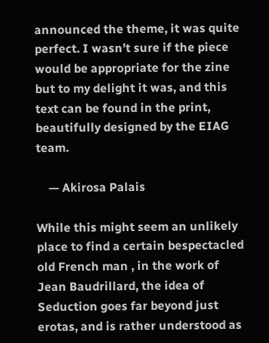announced the theme, it was quite perfect. I wasn’t sure if the piece would be appropriate for the zine but to my delight it was, and this text can be found in the print, beautifully designed by the EIAG team.

    — Akirosa Palais

While this might seem an unlikely place to find a certain bespectacled old French man , in the work of Jean Baudrillard, the idea of Seduction goes far beyond just erotas, and is rather understood as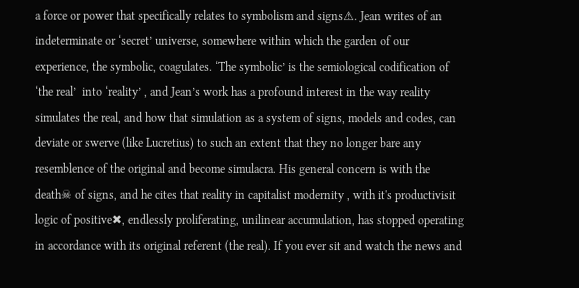a force or power that specifically relates to symbolism and signs⚠. Jean writes of an indeterminate or ‘secret’ universe, somewhere within which the garden of our experience, the symbolic, coagulates. ‘The symbolic’ is the semiological codification of ‘the real’  into ‘reality’ , and Jean’s work has a profound interest in the way reality simulates the real, and how that simulation as a system of signs, models and codes, can deviate or swerve (like Lucretius) to such an extent that they no longer bare any resemblence of the original and become simulacra. His general concern is with the death☠ of signs, and he cites that reality in capitalist modernity , with it's productivisit logic of positive✖, endlessly proliferating, unilinear accumulation, has stopped operating in accordance with its original referent (the real). If you ever sit and watch the news and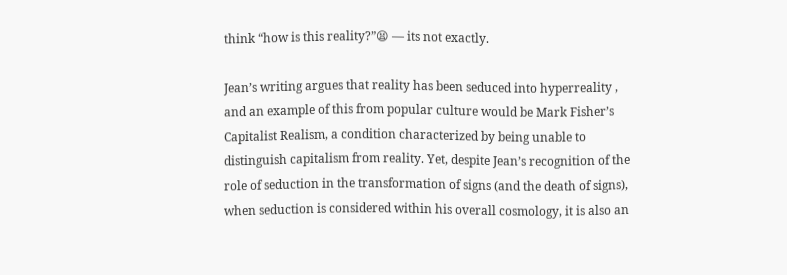think “how is this reality?”😫 — its not exactly.

Jean’s writing argues that reality has been seduced into hyperreality , and an example of this from popular culture would be Mark Fisher’s Capitalist Realism, a condition characterized by being unable to distinguish capitalism from reality. Yet, despite Jean’s recognition of the role of seduction in the transformation of signs (and the death of signs), when seduction is considered within his overall cosmology, it is also an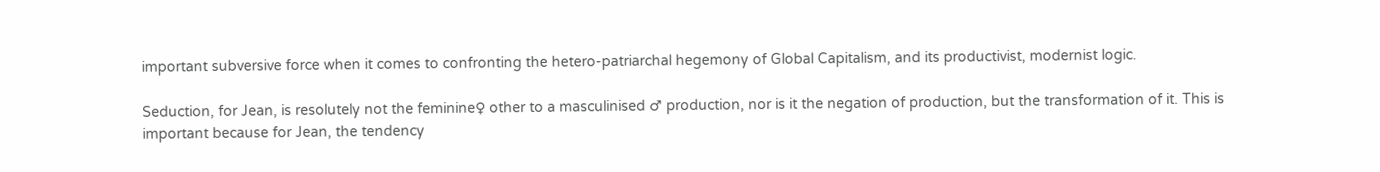important subversive force when it comes to confronting the hetero-patriarchal hegemony of Global Capitalism, and its productivist, modernist logic.

Seduction, for Jean, is resolutely not the feminine♀ other to a masculinised ♂ production, nor is it the negation of production, but the transformation of it. This is important because for Jean, the tendency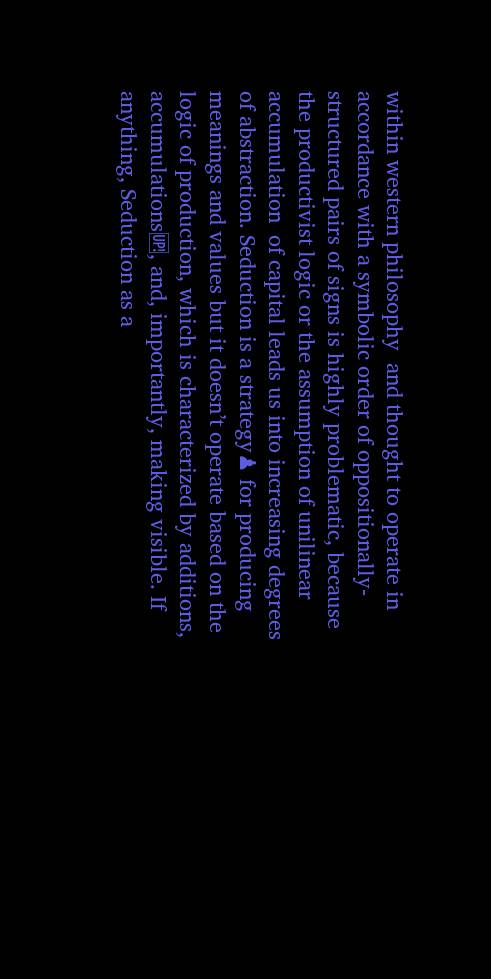within western philosophy  and thought to operate in accordance with a symbolic order of oppositionally-structured pairs of signs is highly problematic, because the productivist logic or the assumption of unilinear accumulation  of capital leads us into increasing degrees of abstraction. Seduction is a strategy♟ for producing meanings and values but it doesn’t operate based on the logic of production, which is characterized by additions, accumulations🆙, and, importantly, making visible. If anything, Seduction as a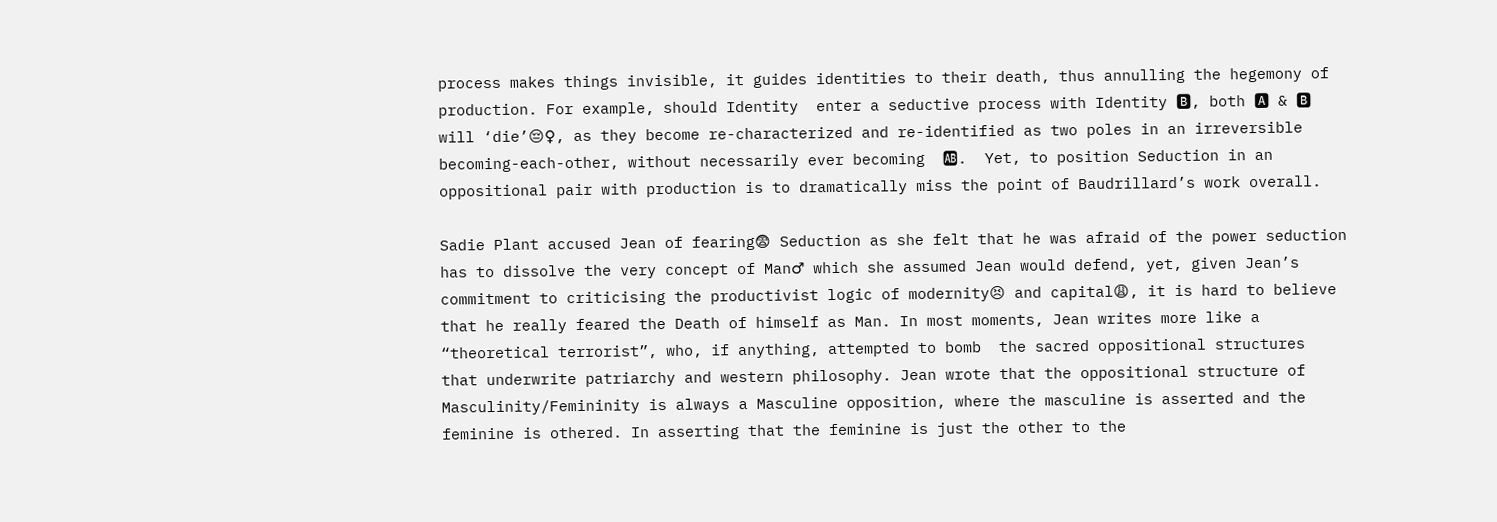process makes things invisible, it guides identities to their death, thus annulling the hegemony of production. For example, should Identity  enter a seductive process with Identity 🅱, both 🅰 & 🅱 will ‘die’😔♀, as they become re-characterized and re-identified as two poles in an irreversible becoming-each-other, without necessarily ever becoming  🆎.  Yet, to position Seduction in an oppositional pair with production is to dramatically miss the point of Baudrillard’s work overall.

Sadie Plant accused Jean of fearing😨 Seduction as she felt that he was afraid of the power seduction has to dissolve the very concept of Man♂ which she assumed Jean would defend, yet, given Jean’s commitment to criticising the productivist logic of modernity😣 and capital😩, it is hard to believe that he really feared the Death of himself as Man. In most moments, Jean writes more like a “theoretical terrorist”, who, if anything, attempted to bomb  the sacred oppositional structures that underwrite patriarchy and western philosophy. Jean wrote that the oppositional structure of Masculinity/Femininity is always a Masculine opposition, where the masculine is asserted and the feminine is othered. In asserting that the feminine is just the other to the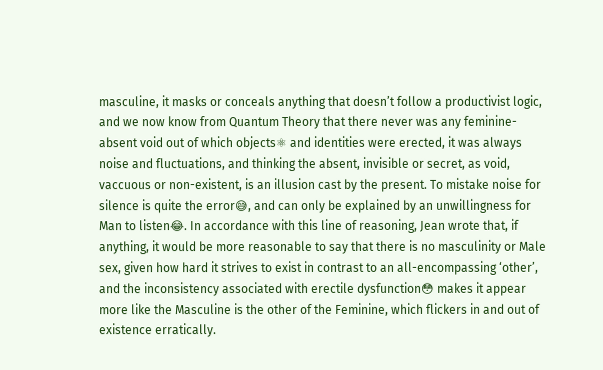masculine, it masks or conceals anything that doesn’t follow a productivist logic, and we now know from Quantum Theory that there never was any feminine-absent void out of which objects⚛ and identities were erected, it was always noise and fluctuations, and thinking the absent, invisible or secret, as void, vaccuous or non-existent, is an illusion cast by the present. To mistake noise for silence is quite the error😅, and can only be explained by an unwillingness for Man to listen😂. In accordance with this line of reasoning, Jean wrote that, if anything, it would be more reasonable to say that there is no masculinity or Male sex, given how hard it strives to exist in contrast to an all-encompassing ‘other’, and the inconsistency associated with erectile dysfunction😳 makes it appear more like the Masculine is the other of the Feminine, which flickers in and out of existence erratically.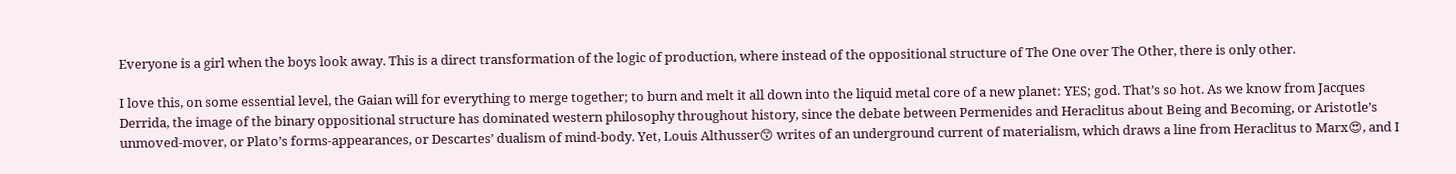Everyone is a girl when the boys look away. This is a direct transformation of the logic of production, where instead of the oppositional structure of The One over The Other, there is only other.

I love this, on some essential level, the Gaian will for everything to merge together; to burn and melt it all down into the liquid metal core of a new planet: YES; god. That’s so hot. As we know from Jacques Derrida, the image of the binary oppositional structure has dominated western philosophy throughout history, since the debate between Permenides and Heraclitus about Being and Becoming, or Aristotle’s unmoved-mover, or Plato’s forms-appearances, or Descartes’ dualism of mind-body. Yet, Louis Althusser😙 writes of an underground current of materialism, which draws a line from Heraclitus to Marx😍, and I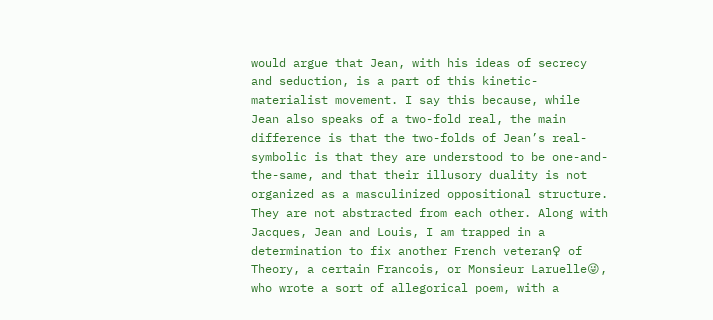would argue that Jean, with his ideas of secrecy and seduction, is a part of this kinetic-materialist movement. I say this because, while Jean also speaks of a two-fold real, the main difference is that the two-folds of Jean’s real-symbolic is that they are understood to be one-and-the-same, and that their illusory duality is not organized as a masculinized oppositional structure. They are not abstracted from each other. Along with Jacques, Jean and Louis, I am trapped in a determination to fix another French veteran♀ of Theory, a certain Francois, or Monsieur Laruelle😜, who wrote a sort of allegorical poem, with a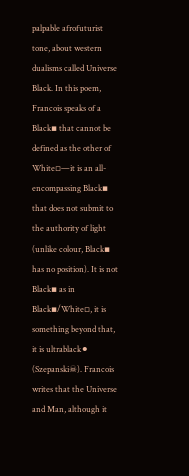palpable afrofuturist tone, about western dualisms called Universe Black. In this poem, Francois speaks of a Black▪ that cannot be defined as the other of White▫—it is an all-encompassing Black▪ that does not submit to the authority of light (unlike colour, Black▪ has no position). It is not Black▪ as in Black▪/White▫, it is something beyond that, it is ultrablack⚫ (Szepanski☠). Francois writes that the Universe and Man, although it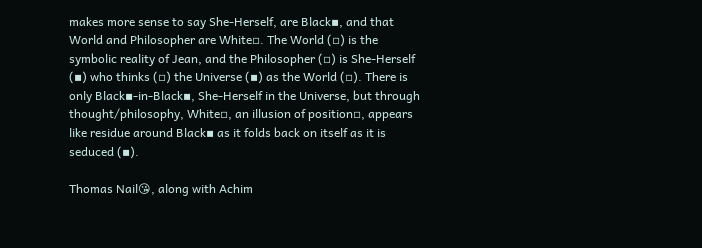makes more sense to say She-Herself, are Black▪, and that World and Philosopher are White▫. The World (▫) is the symbolic reality of Jean, and the Philosopher (▫) is She-Herself (▪) who thinks (▫) the Universe (▪) as the World (▫). There is only Black▪-in-Black▪, She-Herself in the Universe, but through thought/philosophy, White▫, an illusion of position▫, appears like residue around Black▪ as it folds back on itself as it is seduced (▪).

Thomas Nail😘, along with Achim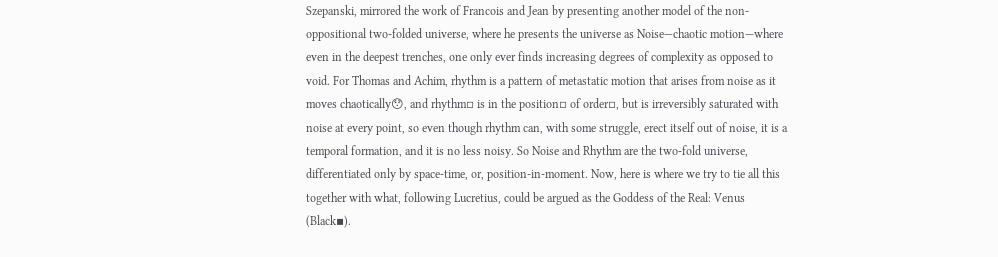Szepanski, mirrored the work of Francois and Jean by presenting another model of the non-oppositional two-folded universe, where he presents the universe as Noise—chaotic motion—where even in the deepest trenches, one only ever finds increasing degrees of complexity as opposed to void. For Thomas and Achim, rhythm is a pattern of metastatic motion that arises from noise as it moves chaotically😯, and rhythm▫ is in the position▫ of order▫, but is irreversibly saturated with noise at every point, so even though rhythm can, with some struggle, erect itself out of noise, it is a temporal formation, and it is no less noisy. So Noise and Rhythm are the two-fold universe, differentiated only by space-time, or, position-in-moment. Now, here is where we try to tie all this together with what, following Lucretius, could be argued as the Goddess of the Real: Venus  (Black▪).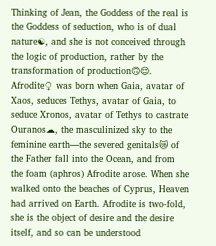Thinking of Jean, the Goddess of the real is the Goddess of seduction, who is of dual nature☯, and she is not conceived through the logic of production, rather by the transformation of production🙃😌. Afrodite♀ was born when Gaia, avatar of Xaos, seduces Tethys, avatar of Gaia, to seduce Xronos, avatar of Tethys to castrate Ouranos☁, the masculinized sky to the feminine earth—the severed genitals😿 of the Father fall into the Ocean, and from the foam (aphros) Afrodite arose. When she walked onto the beaches of Cyprus, Heaven had arrived on Earth. Afrodite is two-fold, she is the object of desire and the desire itself, and so can be understood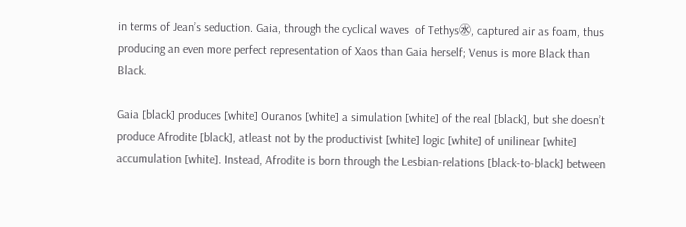in terms of Jean’s seduction. Gaia, through the cyclical waves  of Tethys㊌, captured air as foam, thus producing an even more perfect representation of Xaos than Gaia herself; Venus is more Black than Black.

Gaia [black] produces [white] Ouranos [white] a simulation [white] of the real [black], but she doesn’t produce Afrodite [black], atleast not by the productivist [white] logic [white] of unilinear [white] accumulation [white]. Instead, Afrodite is born through the Lesbian-relations [black-to-black] between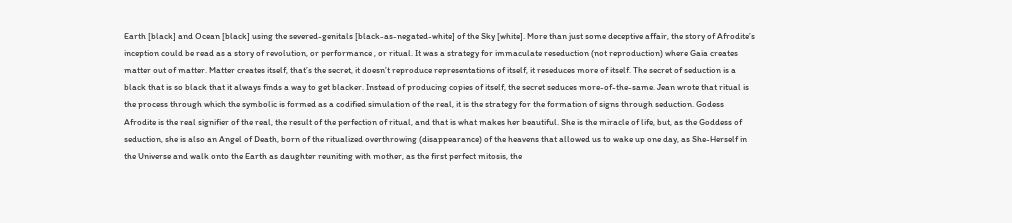Earth [black] and Ocean [black] using the severed-genitals [black-as-negated-white] of the Sky [white]. More than just some deceptive affair, the story of Afrodite’s inception could be read as a story of revolution, or performance , or ritual. It was a strategy for immaculate reseduction (not reproduction) where Gaia creates matter out of matter. Matter creates itself, that’s the secret, it doesn’t reproduce representations of itself, it reseduces more of itself. The secret of seduction is a black that is so black that it always finds a way to get blacker. Instead of producing copies of itself, the secret seduces more-of-the-same. Jean wrote that ritual is the process through which the symbolic is formed as a codified simulation of the real, it is the strategy for the formation of signs through seduction. Godess Afrodite is the real signifier of the real, the result of the perfection of ritual, and that is what makes her beautiful. She is the miracle of life, but, as the Goddess of seduction, she is also an Angel of Death, born of the ritualized overthrowing (disappearance) of the heavens that allowed us to wake up one day, as She-Herself in the Universe and walk onto the Earth as daughter reuniting with mother, as the first perfect mitosis, the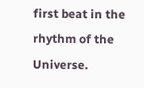first beat in the rhythm of the Universe.